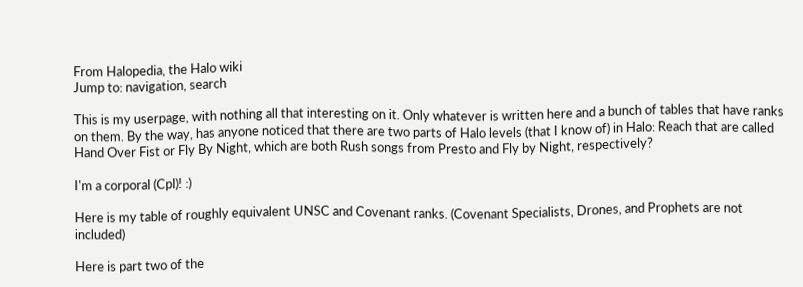From Halopedia, the Halo wiki
Jump to: navigation, search

This is my userpage, with nothing all that interesting on it. Only whatever is written here and a bunch of tables that have ranks on them. By the way, has anyone noticed that there are two parts of Halo levels (that I know of) in Halo: Reach that are called Hand Over Fist or Fly By Night, which are both Rush songs from Presto and Fly by Night, respectively?

I'm a corporal (Cpl)! :)

Here is my table of roughly equivalent UNSC and Covenant ranks. (Covenant Specialists, Drones, and Prophets are not included)

Here is part two of the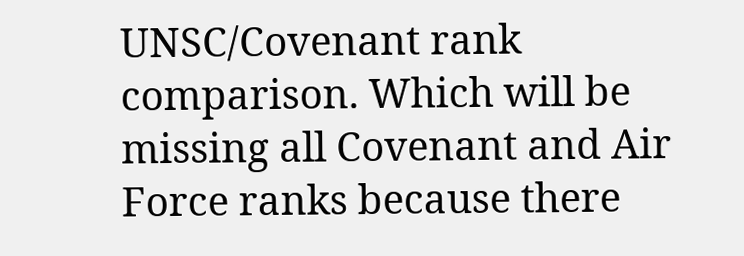UNSC/Covenant rank comparison. Which will be missing all Covenant and Air Force ranks because there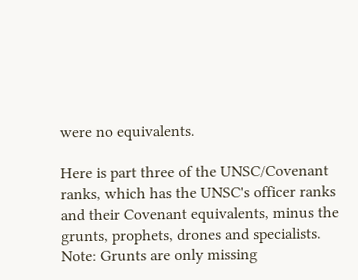were no equivalents.

Here is part three of the UNSC/Covenant ranks, which has the UNSC's officer ranks and their Covenant equivalents, minus the grunts, prophets, drones and specialists. Note: Grunts are only missing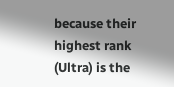because their highest rank (Ultra) is the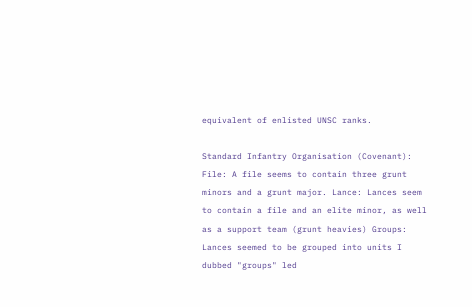equivalent of enlisted UNSC ranks.

Standard Infantry Organisation (Covenant): File: A file seems to contain three grunt minors and a grunt major. Lance: Lances seem to contain a file and an elite minor, as well as a support team (grunt heavies) Groups: Lances seemed to be grouped into units I dubbed "groups" led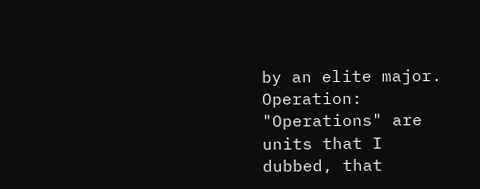by an elite major. Operation: "Operations" are units that I dubbed, that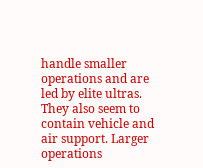handle smaller operations and are led by elite ultras. They also seem to contain vehicle and air support. Larger operations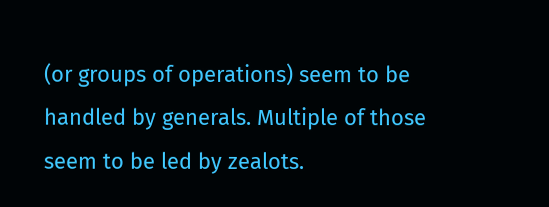(or groups of operations) seem to be handled by generals. Multiple of those seem to be led by zealots.